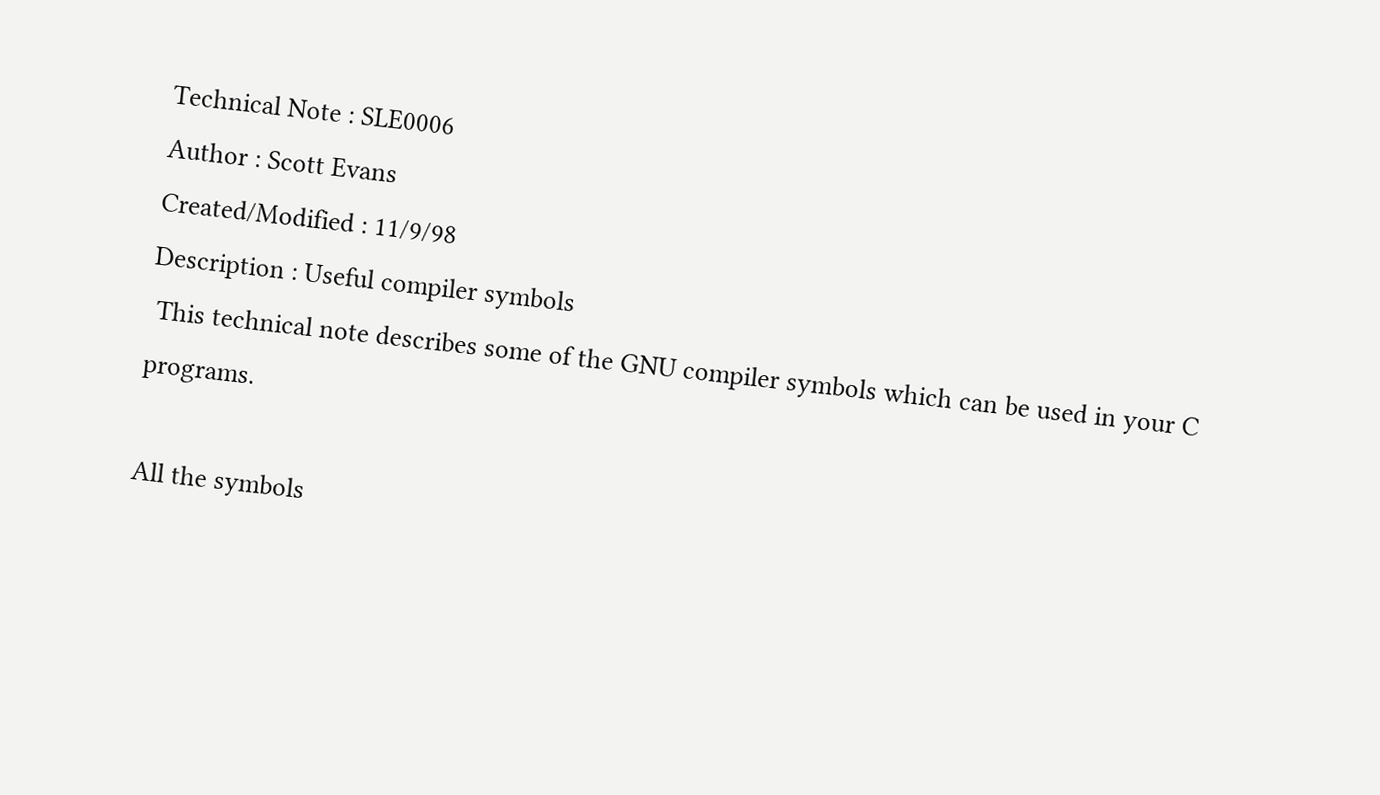Technical Note : SLE0006
Author : Scott Evans
Created/Modified : 11/9/98
Description : Useful compiler symbols
 This technical note describes some of the GNU compiler symbols which can be used in your C programs.

All the symbols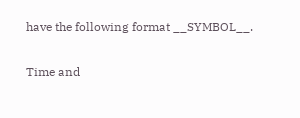have the following format __SYMBOL__.

Time and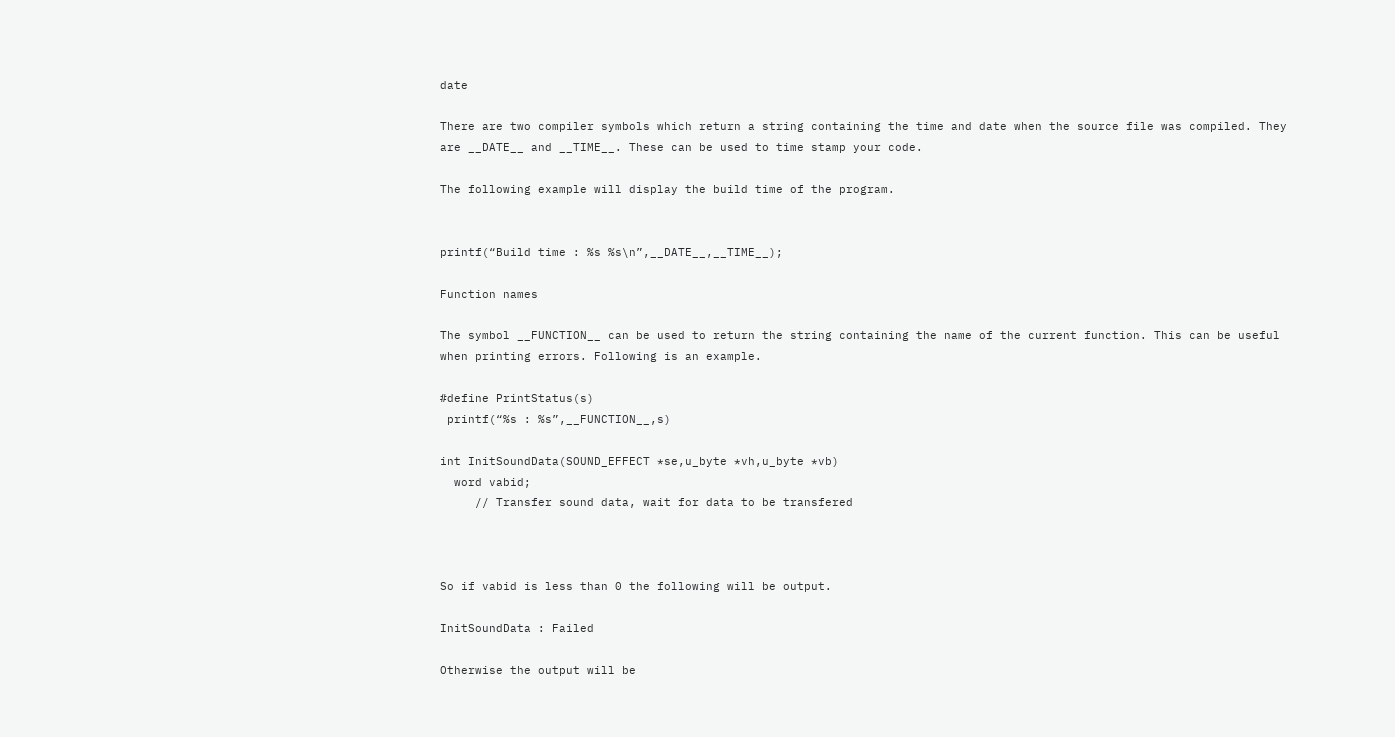date

There are two compiler symbols which return a string containing the time and date when the source file was compiled. They are __DATE__ and __TIME__. These can be used to time stamp your code.

The following example will display the build time of the program.


printf(“Build time : %s %s\n”,__DATE__,__TIME__);

Function names

The symbol __FUNCTION__ can be used to return the string containing the name of the current function. This can be useful when printing errors. Following is an example.

#define PrintStatus(s)
 printf(“%s : %s”,__FUNCTION__,s)

int InitSoundData(SOUND_EFFECT *se,u_byte *vh,u_byte *vb)
  word vabid;
     // Transfer sound data, wait for data to be transfered



So if vabid is less than 0 the following will be output.

InitSoundData : Failed

Otherwise the output will be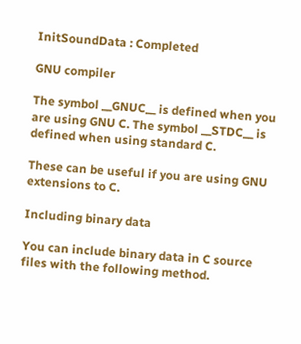InitSoundData : Completed

GNU compiler

The symbol __GNUC__ is defined when you are using GNU C. The symbol __STDC__ is defined when using standard C.

These can be useful if you are using GNU extensions to C.

Including binary data

You can include binary data in C source files with the following method.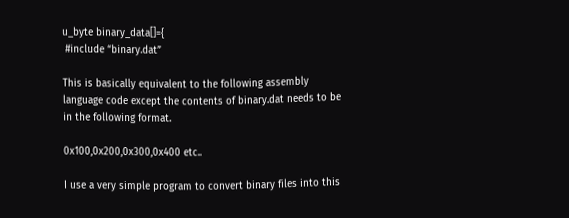u_byte binary_data[]={
 #include “binary.dat”

This is basically equivalent to the following assembly language code except the contents of binary.dat needs to be in the following format.

0x100,0x200,0x300,0x400 etc..

I use a very simple program to convert binary files into this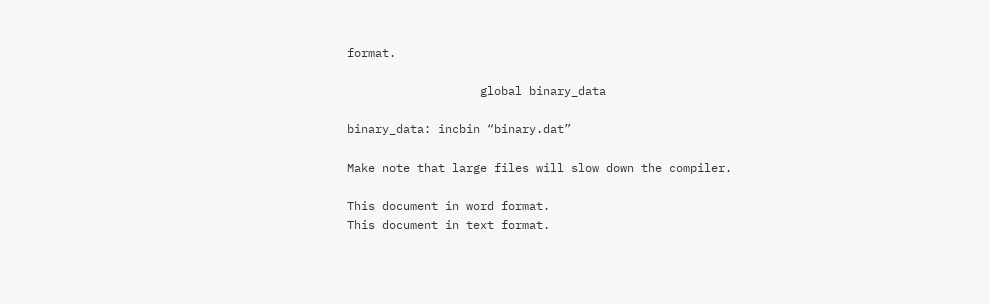format.

                   global binary_data

binary_data: incbin “binary.dat”

Make note that large files will slow down the compiler.

This document in word format.
This document in text format.